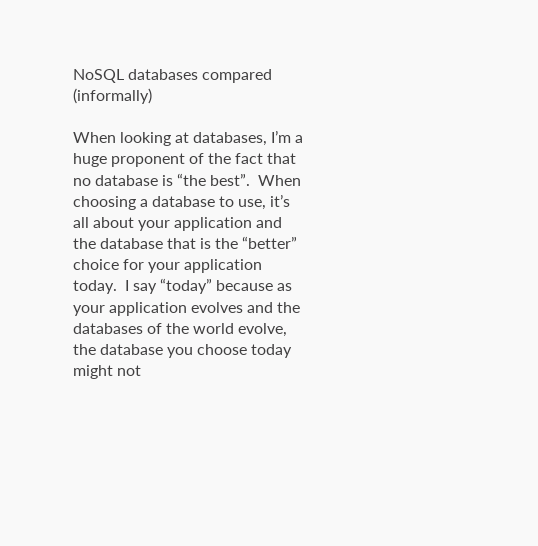NoSQL databases compared (informally)

When looking at databases, I’m a huge proponent of the fact that no database is “the best”.  When choosing a database to use, it’s all about your application and the database that is the “better” choice for your application today.  I say “today” because as your application evolves and the databases of the world evolve, the database you choose today might not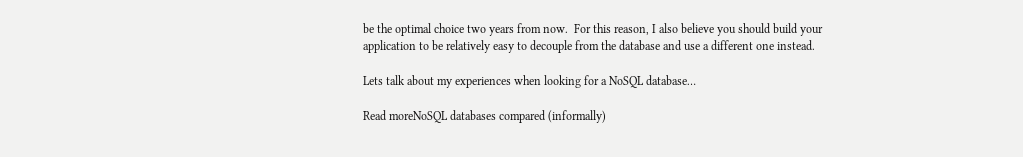be the optimal choice two years from now.  For this reason, I also believe you should build your application to be relatively easy to decouple from the database and use a different one instead.

Lets talk about my experiences when looking for a NoSQL database…

Read moreNoSQL databases compared (informally)